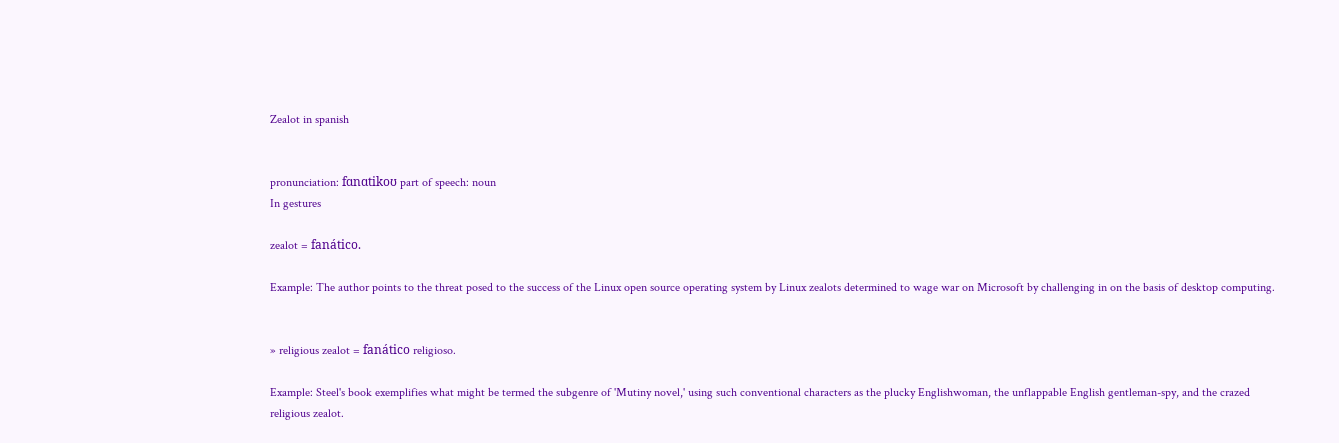Zealot in spanish


pronunciation: fɑnɑtikoʊ part of speech: noun
In gestures

zealot = fanático.

Example: The author points to the threat posed to the success of the Linux open source operating system by Linux zealots determined to wage war on Microsoft by challenging in on the basis of desktop computing.


» religious zealot = fanático religioso.

Example: Steel's book exemplifies what might be termed the subgenre of 'Mutiny novel,' using such conventional characters as the plucky Englishwoman, the unflappable English gentleman-spy, and the crazed religious zealot.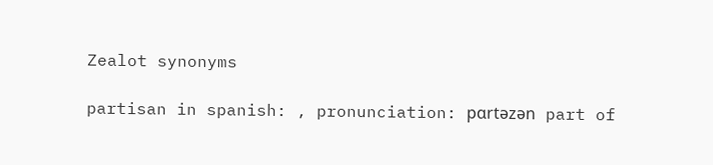Zealot synonyms

partisan in spanish: , pronunciation: pɑrtəzən part of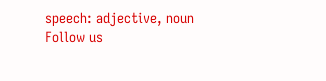speech: adjective, noun
Follow us